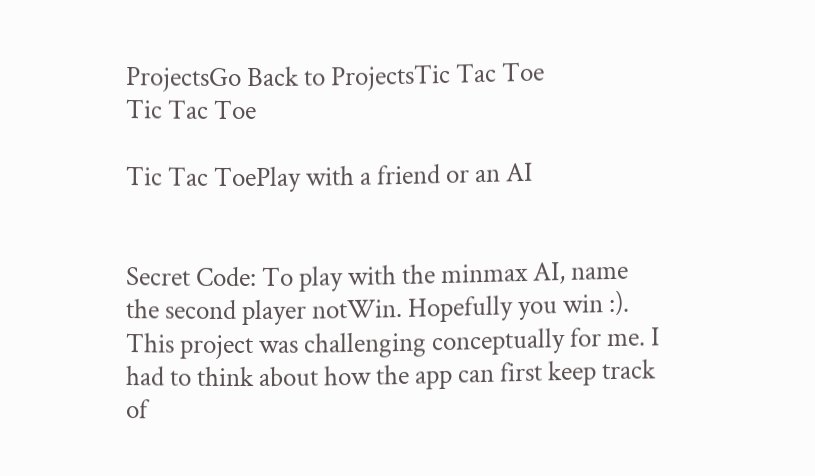ProjectsGo Back to ProjectsTic Tac Toe
Tic Tac Toe

Tic Tac ToePlay with a friend or an AI


Secret Code: To play with the minmax AI, name the second player notWin. Hopefully you win :). This project was challenging conceptually for me. I had to think about how the app can first keep track of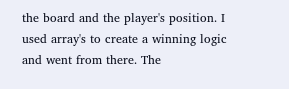the board and the player's position. I used array's to create a winning logic and went from there. The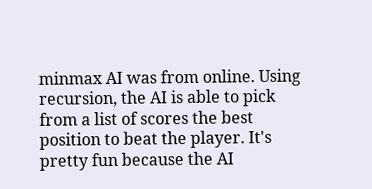minmax AI was from online. Using recursion, the AI is able to pick from a list of scores the best position to beat the player. It's pretty fun because the AI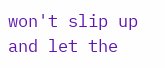won't slip up and let the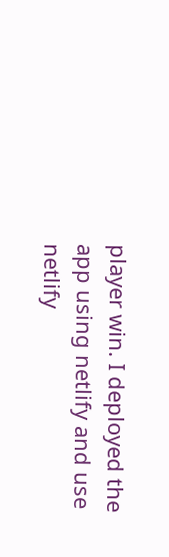player win. I deployed the app using netlify and use netlify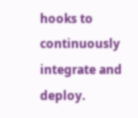hooks to continuously integrate and deploy.